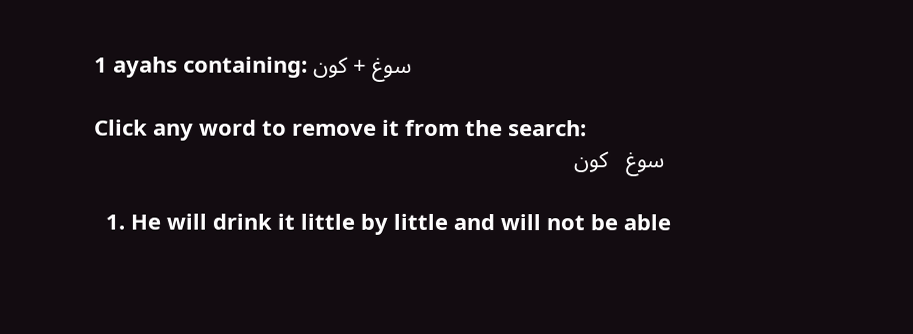1 ayahs containing: سوغ + كون

Click any word to remove it from the search:
 سوغ   كون

  1. He will drink it little by little and will not be able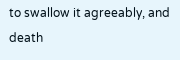to swallow it agreeably, and death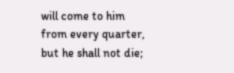will come to him from every quarter, but he shall not die;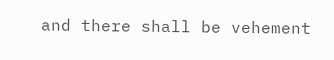and there shall be vehement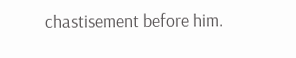chastisement before him.